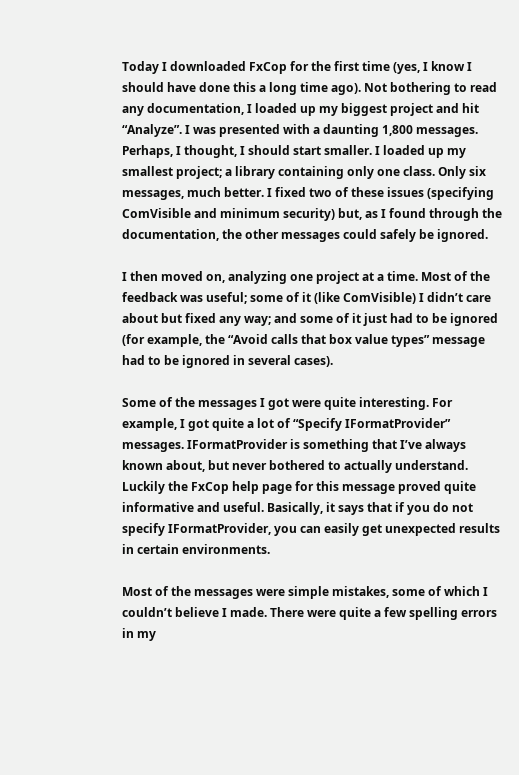Today I downloaded FxCop for the first time (yes, I know I should have done this a long time ago). Not bothering to read any documentation, I loaded up my biggest project and hit “Analyze”. I was presented with a daunting 1,800 messages. Perhaps, I thought, I should start smaller. I loaded up my smallest project; a library containing only one class. Only six messages, much better. I fixed two of these issues (specifying ComVisible and minimum security) but, as I found through the documentation, the other messages could safely be ignored.

I then moved on, analyzing one project at a time. Most of the feedback was useful; some of it (like ComVisible) I didn’t care about but fixed any way; and some of it just had to be ignored (for example, the “Avoid calls that box value types” message had to be ignored in several cases).

Some of the messages I got were quite interesting. For example, I got quite a lot of “Specify IFormatProvider” messages. IFormatProvider is something that I’ve always known about, but never bothered to actually understand. Luckily the FxCop help page for this message proved quite informative and useful. Basically, it says that if you do not specify IFormatProvider, you can easily get unexpected results in certain environments.

Most of the messages were simple mistakes, some of which I couldn’t believe I made. There were quite a few spelling errors in my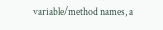variable/method names, a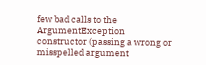few bad calls to the ArgumentException constructor (passing a wrong or misspelled argument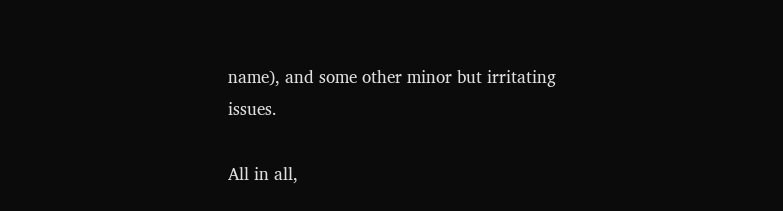name), and some other minor but irritating issues.

All in all,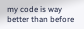my code is way better than before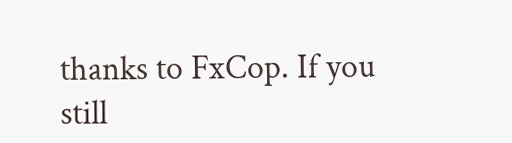thanks to FxCop. If you still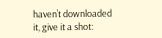haven’t downloaded it, give it a shot: